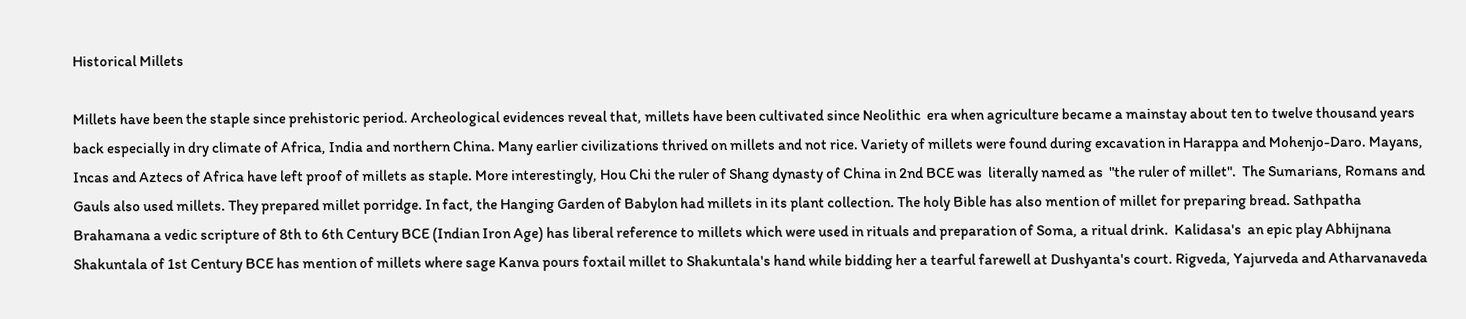Historical Millets

Millets have been the staple since prehistoric period. Archeological evidences reveal that, millets have been cultivated since Neolithic  era when agriculture became a mainstay about ten to twelve thousand years back especially in dry climate of Africa, India and northern China. Many earlier civilizations thrived on millets and not rice. Variety of millets were found during excavation in Harappa and Mohenjo-Daro. Mayans, Incas and Aztecs of Africa have left proof of millets as staple. More interestingly, Hou Chi the ruler of Shang dynasty of China in 2nd BCE was  literally named as  "the ruler of millet".  The Sumarians, Romans and Gauls also used millets. They prepared millet porridge. In fact, the Hanging Garden of Babylon had millets in its plant collection. The holy Bible has also mention of millet for preparing bread. Sathpatha Brahamana a vedic scripture of 8th to 6th Century BCE (Indian Iron Age) has liberal reference to millets which were used in rituals and preparation of Soma, a ritual drink.  Kalidasa's  an epic play Abhijnana Shakuntala of 1st Century BCE has mention of millets where sage Kanva pours foxtail millet to Shakuntala's hand while bidding her a tearful farewell at Dushyanta's court. Rigveda, Yajurveda and Atharvanaveda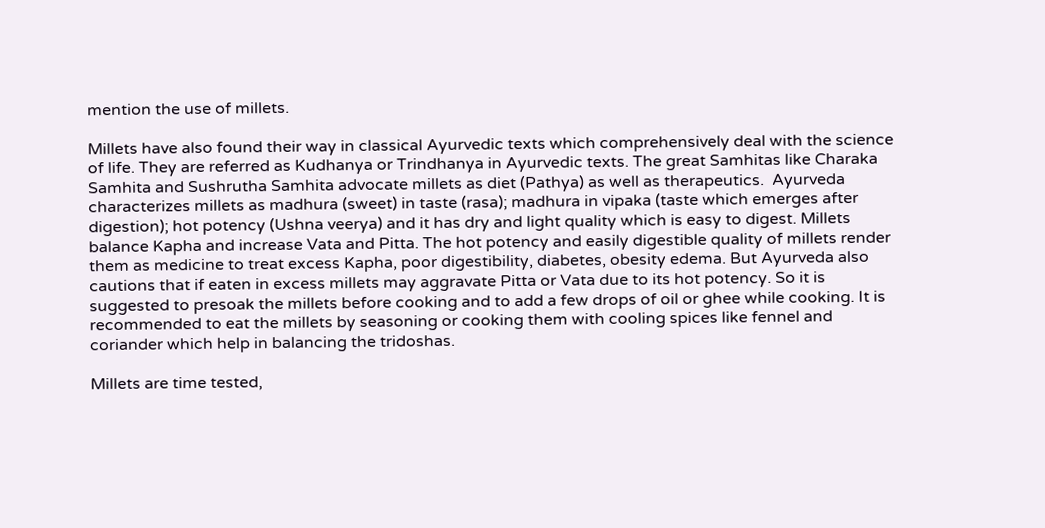mention the use of millets.

Millets have also found their way in classical Ayurvedic texts which comprehensively deal with the science of life. They are referred as Kudhanya or Trindhanya in Ayurvedic texts. The great Samhitas like Charaka Samhita and Sushrutha Samhita advocate millets as diet (Pathya) as well as therapeutics.  Ayurveda characterizes millets as madhura (sweet) in taste (rasa); madhura in vipaka (taste which emerges after digestion); hot potency (Ushna veerya) and it has dry and light quality which is easy to digest. Millets balance Kapha and increase Vata and Pitta. The hot potency and easily digestible quality of millets render them as medicine to treat excess Kapha, poor digestibility, diabetes, obesity edema. But Ayurveda also cautions that if eaten in excess millets may aggravate Pitta or Vata due to its hot potency. So it is suggested to presoak the millets before cooking and to add a few drops of oil or ghee while cooking. It is recommended to eat the millets by seasoning or cooking them with cooling spices like fennel and coriander which help in balancing the tridoshas.

Millets are time tested,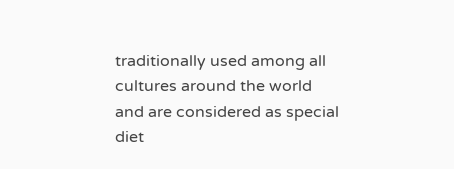traditionally used among all cultures around the world and are considered as special diet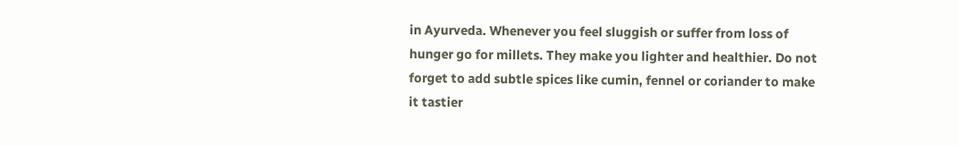in Ayurveda. Whenever you feel sluggish or suffer from loss of hunger go for millets. They make you lighter and healthier. Do not forget to add subtle spices like cumin, fennel or coriander to make it tastier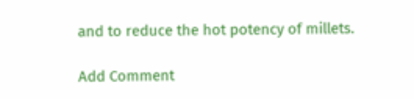and to reduce the hot potency of millets.

Add Comment